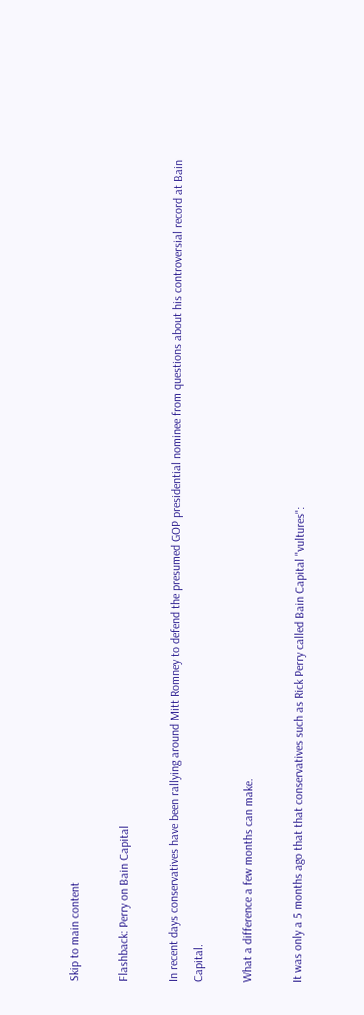Skip to main content

Flashback: Perry on Bain Capital

In recent days conservatives have been rallying around Mitt Romney to defend the presumed GOP presidential nominee from questions about his controversial record at Bain Capital.

What a difference a few months can make.

It was only a 5 months ago that that conservatives such as Rick Perry called Bain Capital "vultures":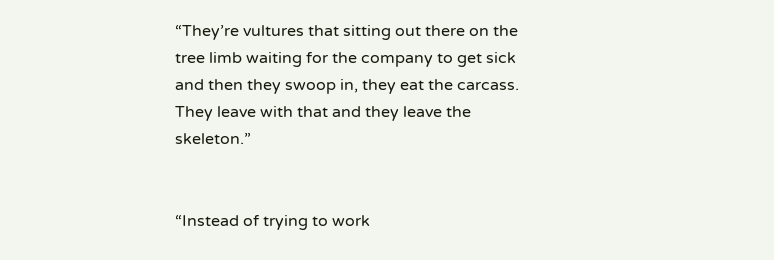“They’re vultures that sitting out there on the tree limb waiting for the company to get sick and then they swoop in, they eat the carcass. They leave with that and they leave the skeleton.”


“Instead of trying to work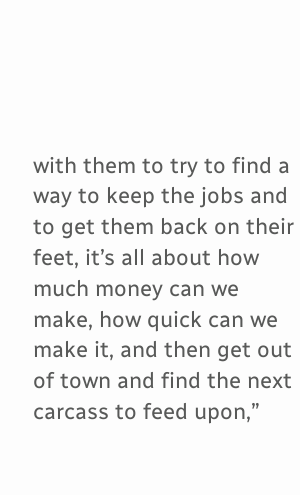with them to try to find a way to keep the jobs and to get them back on their feet, it’s all about how much money can we make, how quick can we make it, and then get out of town and find the next carcass to feed upon,”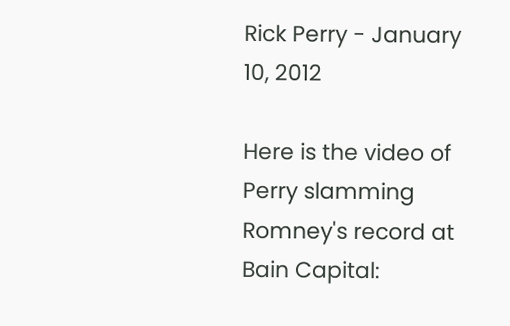Rick Perry - January 10, 2012

Here is the video of Perry slamming Romney's record at Bain Capital: